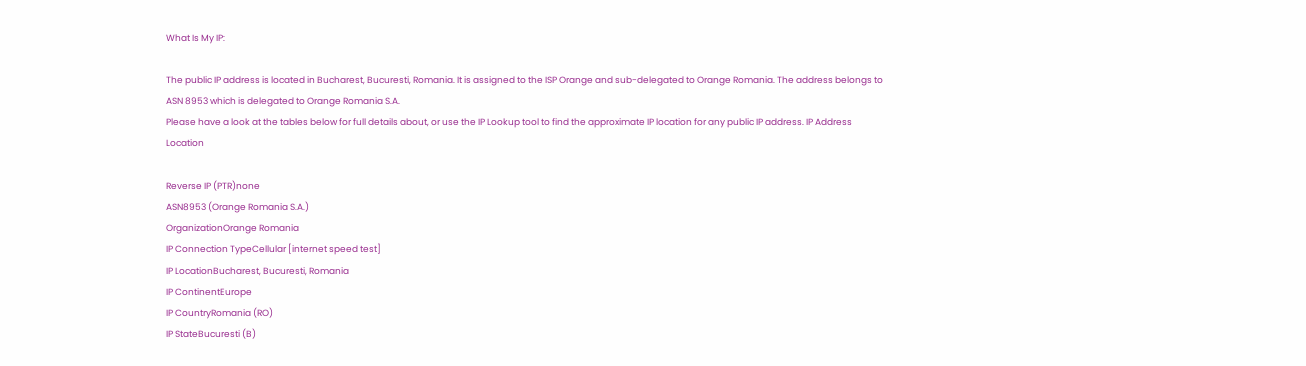What Is My IP:

The public IP address is located in Bucharest, Bucuresti, Romania. It is assigned to the ISP Orange and sub-delegated to Orange Romania. The address belongs to ASN 8953 which is delegated to Orange Romania S.A.
Please have a look at the tables below for full details about, or use the IP Lookup tool to find the approximate IP location for any public IP address. IP Address Location

Reverse IP (PTR)none
ASN8953 (Orange Romania S.A.)
OrganizationOrange Romania
IP Connection TypeCellular [internet speed test]
IP LocationBucharest, Bucuresti, Romania
IP ContinentEurope
IP CountryRomania (RO)
IP StateBucuresti (B)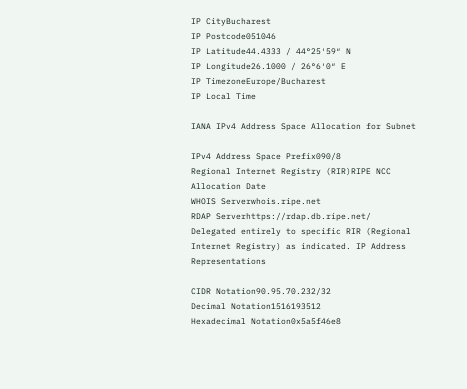IP CityBucharest
IP Postcode051046
IP Latitude44.4333 / 44°25′59″ N
IP Longitude26.1000 / 26°6′0″ E
IP TimezoneEurope/Bucharest
IP Local Time

IANA IPv4 Address Space Allocation for Subnet

IPv4 Address Space Prefix090/8
Regional Internet Registry (RIR)RIPE NCC
Allocation Date
WHOIS Serverwhois.ripe.net
RDAP Serverhttps://rdap.db.ripe.net/
Delegated entirely to specific RIR (Regional Internet Registry) as indicated. IP Address Representations

CIDR Notation90.95.70.232/32
Decimal Notation1516193512
Hexadecimal Notation0x5a5f46e8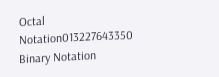Octal Notation013227643350
Binary Notation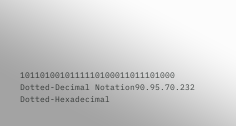1011010010111110100011011101000
Dotted-Decimal Notation90.95.70.232
Dotted-Hexadecimal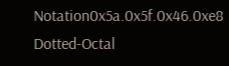Notation0x5a.0x5f.0x46.0xe8
Dotted-Octal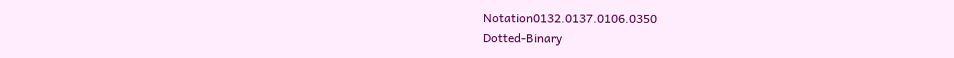Notation0132.0137.0106.0350
Dotted-Binary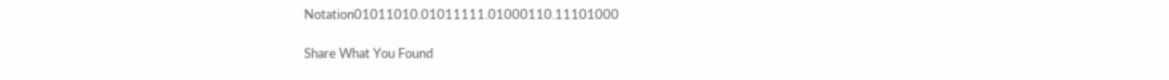Notation01011010.01011111.01000110.11101000

Share What You Found